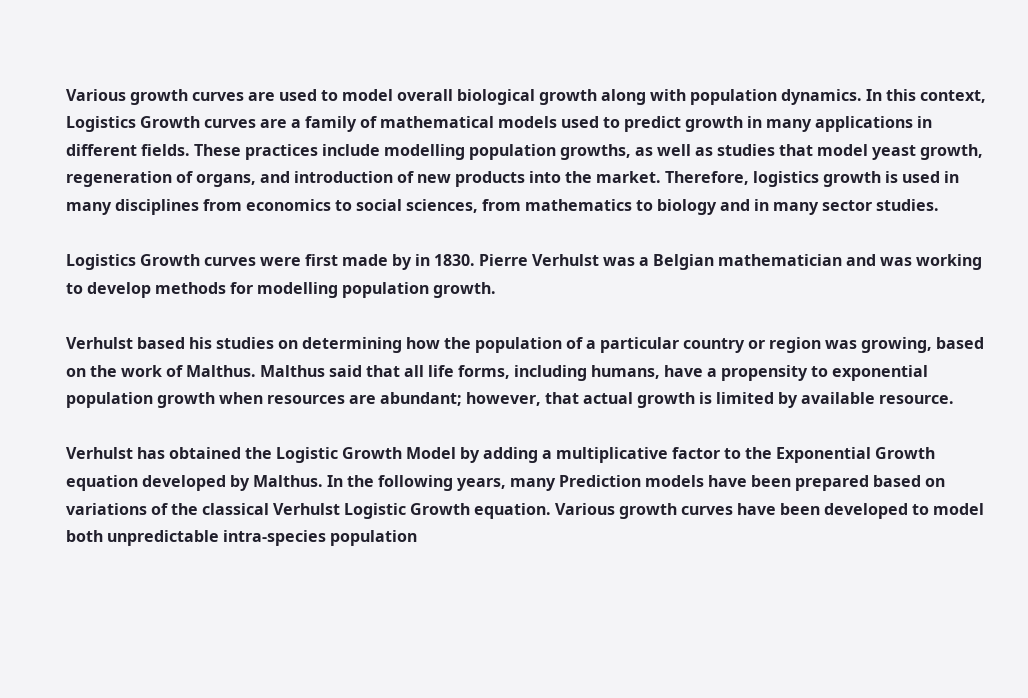Various growth curves are used to model overall biological growth along with population dynamics. In this context, Logistics Growth curves are a family of mathematical models used to predict growth in many applications in different fields. These practices include modelling population growths, as well as studies that model yeast growth, regeneration of organs, and introduction of new products into the market. Therefore, logistics growth is used in many disciplines from economics to social sciences, from mathematics to biology and in many sector studies.

Logistics Growth curves were first made by in 1830. Pierre Verhulst was a Belgian mathematician and was working to develop methods for modelling population growth.

Verhulst based his studies on determining how the population of a particular country or region was growing, based on the work of Malthus. Malthus said that all life forms, including humans, have a propensity to exponential population growth when resources are abundant; however, that actual growth is limited by available resource.

Verhulst has obtained the Logistic Growth Model by adding a multiplicative factor to the Exponential Growth equation developed by Malthus. In the following years, many Prediction models have been prepared based on variations of the classical Verhulst Logistic Growth equation. Various growth curves have been developed to model both unpredictable intra-species population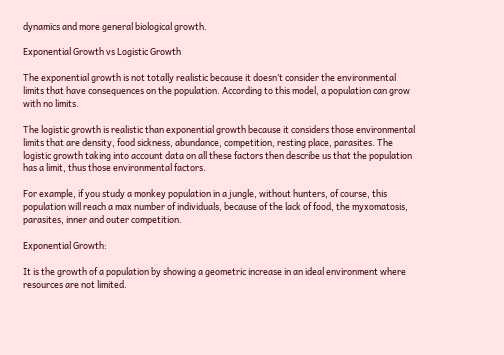dynamics and more general biological growth.

Exponential Growth vs Logistic Growth

The exponential growth is not totally realistic because it doesn’t consider the environmental limits that have consequences on the population. According to this model, a population can grow with no limits.

The logistic growth is realistic than exponential growth because it considers those environmental limits that are density, food sickness, abundance, competition, resting place, parasites. The logistic growth taking into account data on all these factors then describe us that the population has a limit, thus those environmental factors.

For example, if you study a monkey population in a jungle, without hunters, of course, this population will reach a max number of individuals, because of the lack of food, the myxomatosis, parasites, inner and outer competition.

Exponential Growth:

It is the growth of a population by showing a geometric increase in an ideal environment where resources are not limited.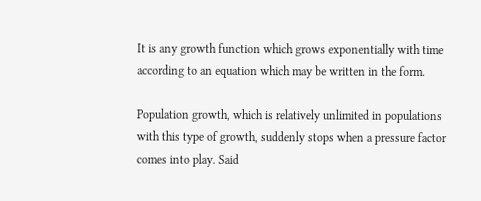It is any growth function which grows exponentially with time according to an equation which may be written in the form.

Population growth, which is relatively unlimited in populations with this type of growth, suddenly stops when a pressure factor comes into play. Said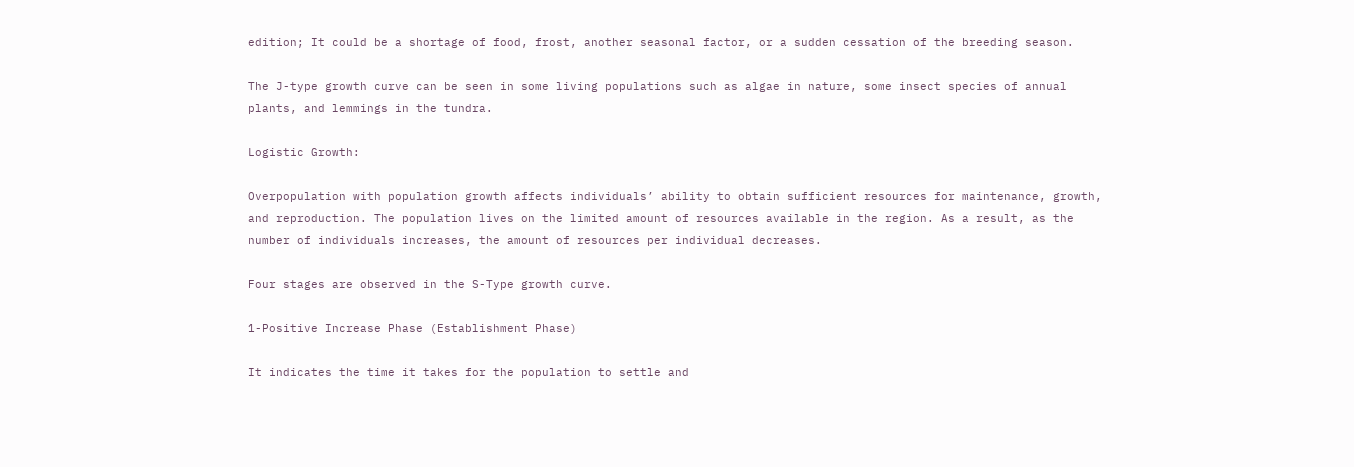edition; It could be a shortage of food, frost, another seasonal factor, or a sudden cessation of the breeding season.

The J-type growth curve can be seen in some living populations such as algae in nature, some insect species of annual plants, and lemmings in the tundra.

Logistic Growth:

Overpopulation with population growth affects individuals’ ability to obtain sufficient resources for maintenance, growth, and reproduction. The population lives on the limited amount of resources available in the region. As a result, as the number of individuals increases, the amount of resources per individual decreases.

Four stages are observed in the S-Type growth curve.

1-Positive Increase Phase (Establishment Phase)

It indicates the time it takes for the population to settle and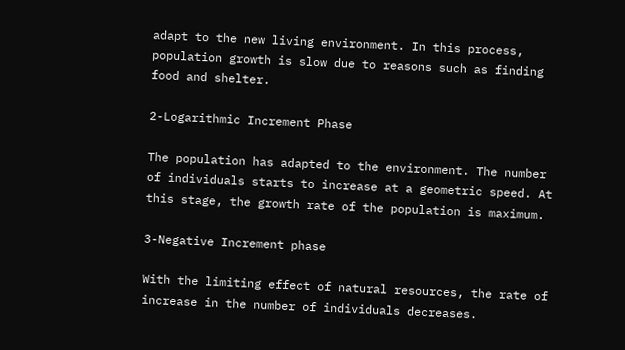adapt to the new living environment. In this process, population growth is slow due to reasons such as finding food and shelter.

2-Logarithmic Increment Phase

The population has adapted to the environment. The number of individuals starts to increase at a geometric speed. At this stage, the growth rate of the population is maximum.

3-Negative Increment phase

With the limiting effect of natural resources, the rate of increase in the number of individuals decreases.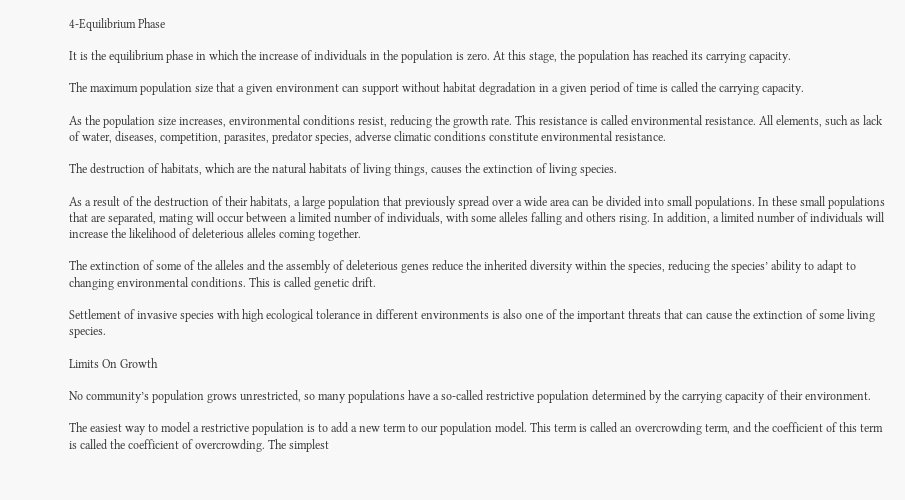4-Equilibrium Phase

It is the equilibrium phase in which the increase of individuals in the population is zero. At this stage, the population has reached its carrying capacity.

The maximum population size that a given environment can support without habitat degradation in a given period of time is called the carrying capacity.

As the population size increases, environmental conditions resist, reducing the growth rate. This resistance is called environmental resistance. All elements, such as lack of water, diseases, competition, parasites, predator species, adverse climatic conditions constitute environmental resistance.

The destruction of habitats, which are the natural habitats of living things, causes the extinction of living species.

As a result of the destruction of their habitats, a large population that previously spread over a wide area can be divided into small populations. In these small populations that are separated, mating will occur between a limited number of individuals, with some alleles falling and others rising. In addition, a limited number of individuals will increase the likelihood of deleterious alleles coming together.

The extinction of some of the alleles and the assembly of deleterious genes reduce the inherited diversity within the species, reducing the species’ ability to adapt to changing environmental conditions. This is called genetic drift.

Settlement of invasive species with high ecological tolerance in different environments is also one of the important threats that can cause the extinction of some living species.

Limits On Growth

No community’s population grows unrestricted, so many populations have a so-called restrictive population determined by the carrying capacity of their environment.

The easiest way to model a restrictive population is to add a new term to our population model. This term is called an overcrowding term, and the coefficient of this term is called the coefficient of overcrowding. The simplest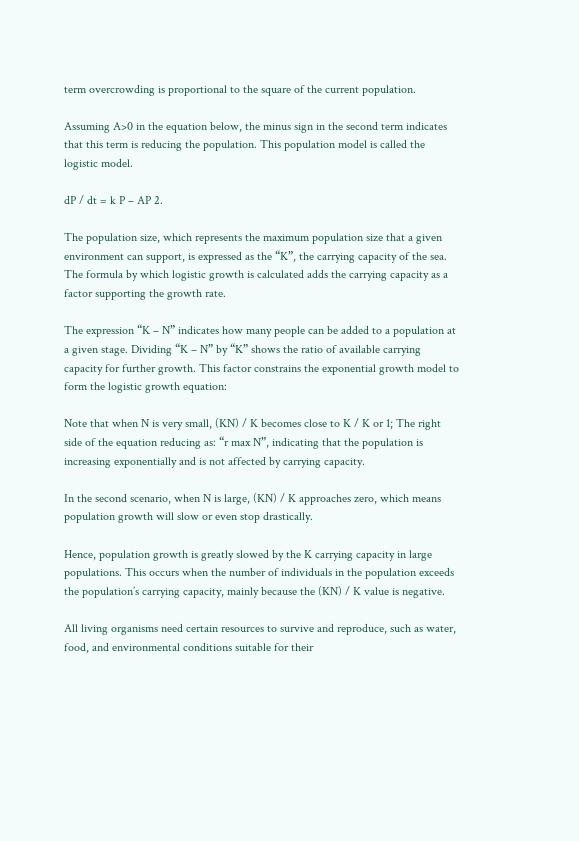term overcrowding is proportional to the square of the current population.

Assuming A>0 in the equation below, the minus sign in the second term indicates that this term is reducing the population. This population model is called the logistic model.

dP / dt = k P – AP 2.

The population size, which represents the maximum population size that a given environment can support, is expressed as the “K”, the carrying capacity of the sea. The formula by which logistic growth is calculated adds the carrying capacity as a factor supporting the growth rate.

The expression “K – N” indicates how many people can be added to a population at a given stage. Dividing “K – N” by “K” shows the ratio of available carrying capacity for further growth. This factor constrains the exponential growth model to form the logistic growth equation:

Note that when N is very small, (KN) / K becomes close to K / K or 1; The right side of the equation reducing as: “r max N”, indicating that the population is increasing exponentially and is not affected by carrying capacity.

In the second scenario, when N is large, (KN) / K approaches zero, which means population growth will slow or even stop drastically.

Hence, population growth is greatly slowed by the K carrying capacity in large populations. This occurs when the number of individuals in the population exceeds the population’s carrying capacity, mainly because the (KN) / K value is negative.

All living organisms need certain resources to survive and reproduce, such as water, food, and environmental conditions suitable for their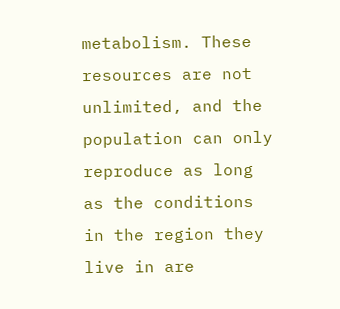metabolism. These resources are not unlimited, and the population can only reproduce as long as the conditions in the region they live in are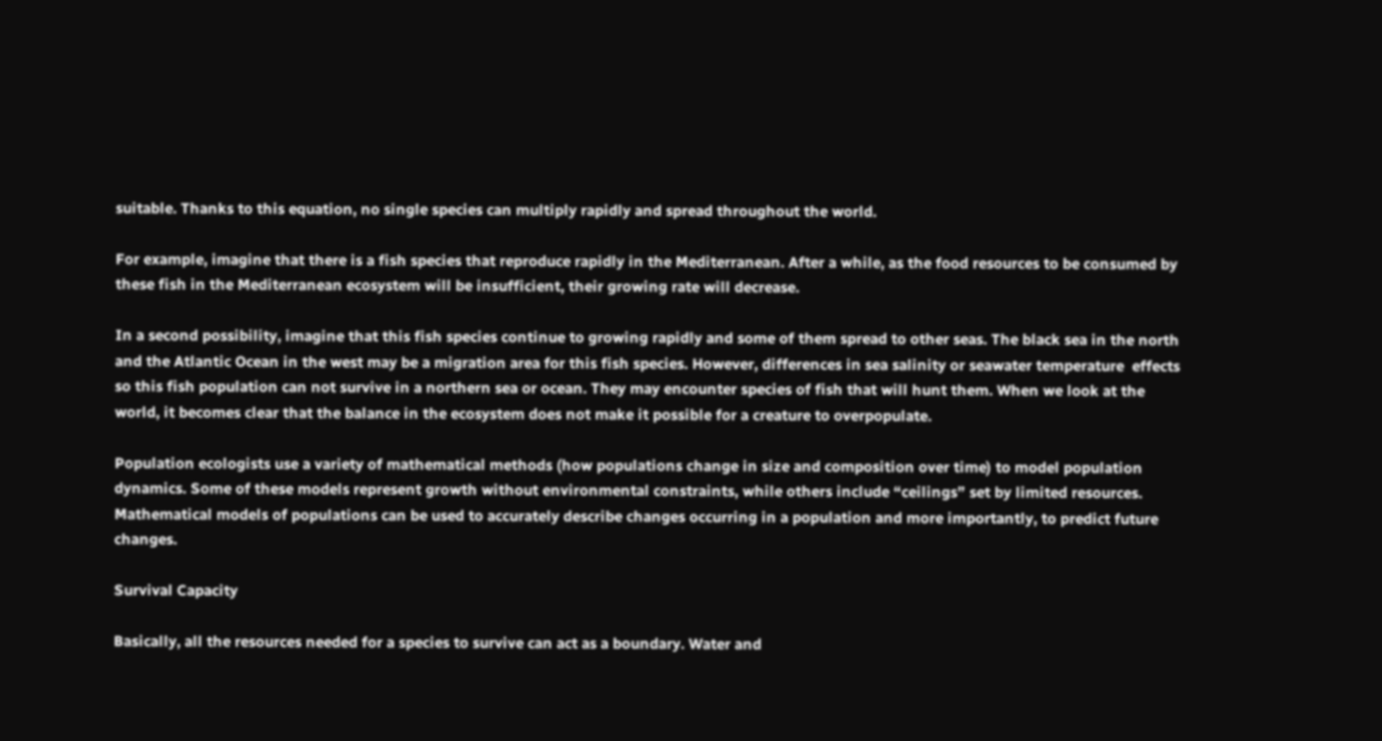suitable. Thanks to this equation, no single species can multiply rapidly and spread throughout the world.

For example, imagine that there is a fish species that reproduce rapidly in the Mediterranean. After a while, as the food resources to be consumed by these fish in the Mediterranean ecosystem will be insufficient, their growing rate will decrease.

In a second possibility, imagine that this fish species continue to growing rapidly and some of them spread to other seas. The black sea in the north and the Atlantic Ocean in the west may be a migration area for this fish species. However, differences in sea salinity or seawater temperature  effects so this fish population can not survive in a northern sea or ocean. They may encounter species of fish that will hunt them. When we look at the world, it becomes clear that the balance in the ecosystem does not make it possible for a creature to overpopulate.

Population ecologists use a variety of mathematical methods (how populations change in size and composition over time) to model population dynamics. Some of these models represent growth without environmental constraints, while others include “ceilings” set by limited resources. Mathematical models of populations can be used to accurately describe changes occurring in a population and more importantly, to predict future changes.

Survival Capacity

Basically, all the resources needed for a species to survive can act as a boundary. Water and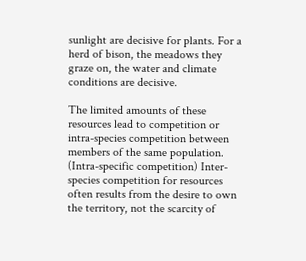sunlight are decisive for plants. For a herd of bison, the meadows they graze on, the water and climate conditions are decisive.

The limited amounts of these resources lead to competition or intra-species competition between members of the same population. (Intra-specific competition) Inter-species competition for resources often results from the desire to own the territory, not the scarcity of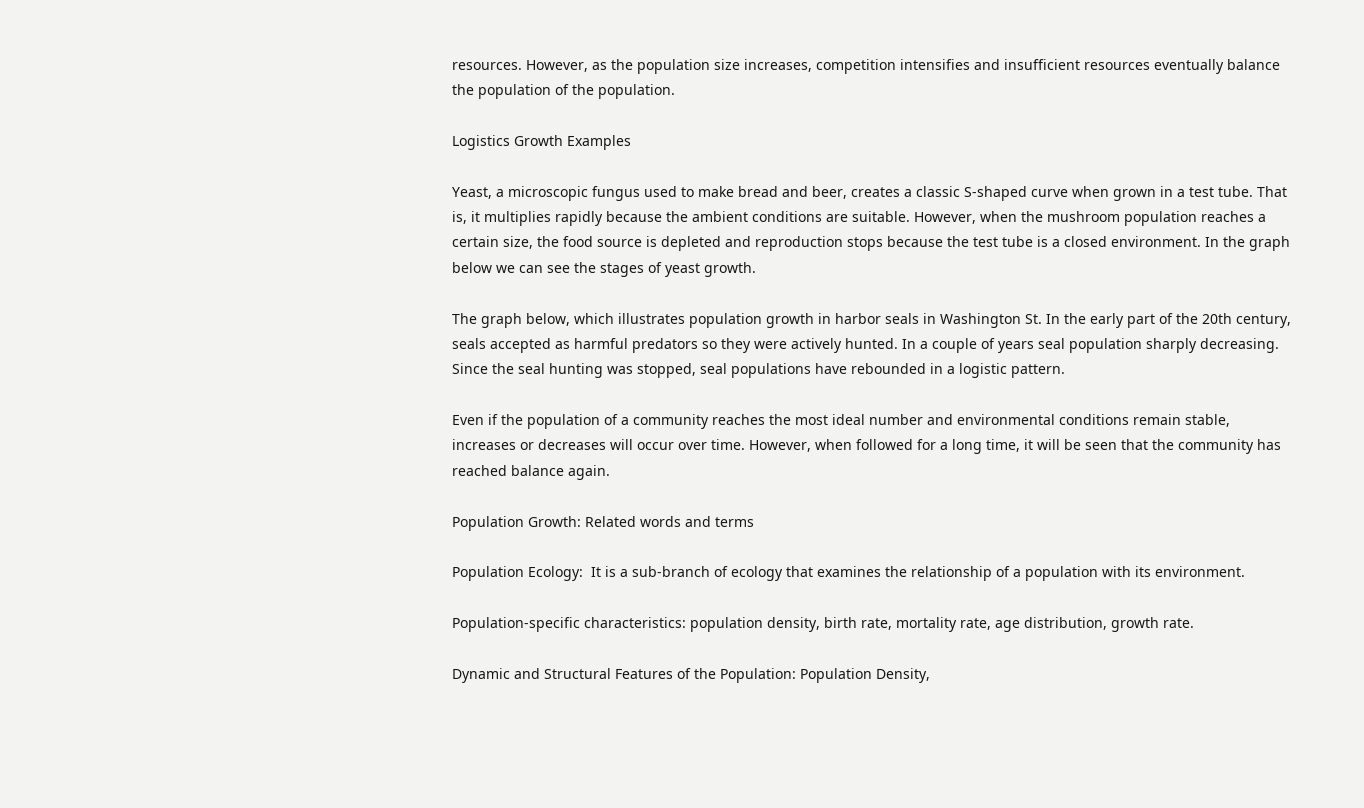resources. However, as the population size increases, competition intensifies and insufficient resources eventually balance the population of the population.

Logistics Growth Examples

Yeast, a microscopic fungus used to make bread and beer, creates a classic S-shaped curve when grown in a test tube. That is, it multiplies rapidly because the ambient conditions are suitable. However, when the mushroom population reaches a certain size, the food source is depleted and reproduction stops because the test tube is a closed environment. In the graph below we can see the stages of yeast growth.

The graph below, which illustrates population growth in harbor seals in Washington St. In the early part of the 20th century, seals accepted as harmful predators so they were actively hunted. In a couple of years seal population sharply decreasing. Since the seal hunting was stopped, seal populations have rebounded in a logistic pattern.

Even if the population of a community reaches the most ideal number and environmental conditions remain stable, increases or decreases will occur over time. However, when followed for a long time, it will be seen that the community has reached balance again.

Population Growth: Related words and terms

Population Ecology:  It is a sub-branch of ecology that examines the relationship of a population with its environment.

Population-specific characteristics: population density, birth rate, mortality rate, age distribution, growth rate.

Dynamic and Structural Features of the Population: Population Density,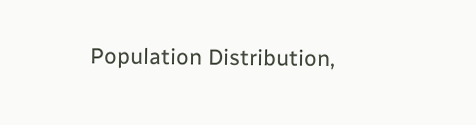Population Distribution,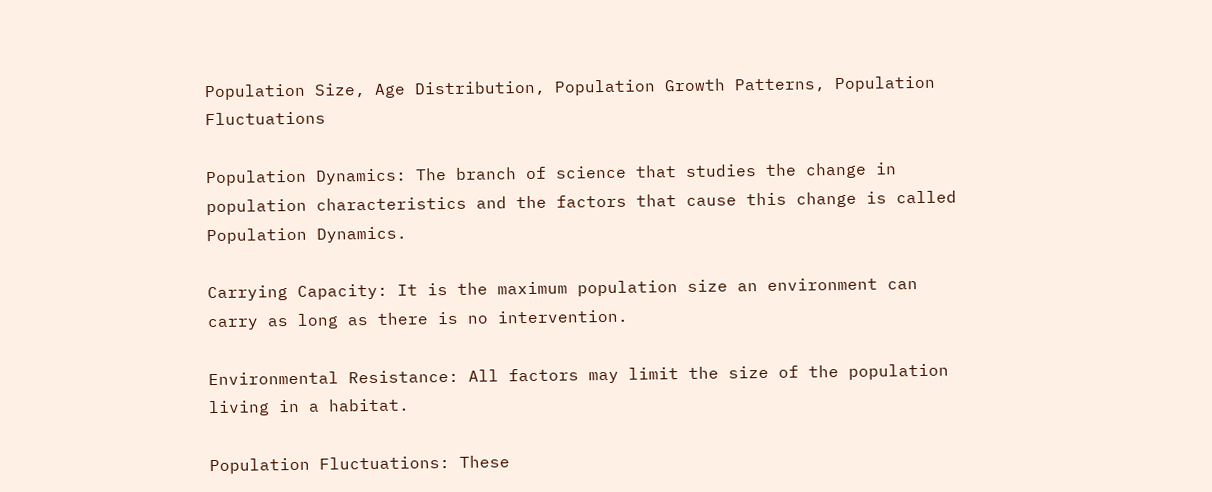Population Size, Age Distribution, Population Growth Patterns, Population Fluctuations

Population Dynamics: The branch of science that studies the change in population characteristics and the factors that cause this change is called Population Dynamics.

Carrying Capacity: It is the maximum population size an environment can carry as long as there is no intervention.

Environmental Resistance: All factors may limit the size of the population living in a habitat.

Population Fluctuations: These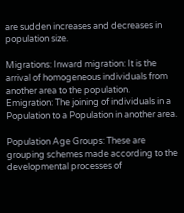are sudden increases and decreases in population size.

Migrations: Inward migration: It is the arrival of homogeneous individuals from another area to the population. Emigration: The joining of individuals in a Population to a Population in another area.

Population Age Groups: These are grouping schemes made according to the developmental processes of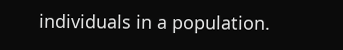individuals in a population.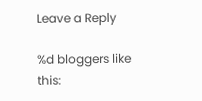Leave a Reply

%d bloggers like this: